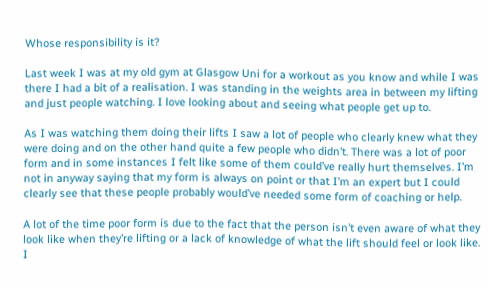Whose responsibility is it?

Last week I was at my old gym at Glasgow Uni for a workout as you know and while I was there I had a bit of a realisation. I was standing in the weights area in between my lifting and just people watching. I love looking about and seeing what people get up to.

As I was watching them doing their lifts I saw a lot of people who clearly knew what they were doing and on the other hand quite a few people who didn’t. There was a lot of poor form and in some instances I felt like some of them could’ve really hurt themselves. I’m not in anyway saying that my form is always on point or that I’m an expert but I could clearly see that these people probably would’ve needed some form of coaching or help.

A lot of the time poor form is due to the fact that the person isn’t even aware of what they look like when they’re lifting or a lack of knowledge of what the lift should feel or look like. I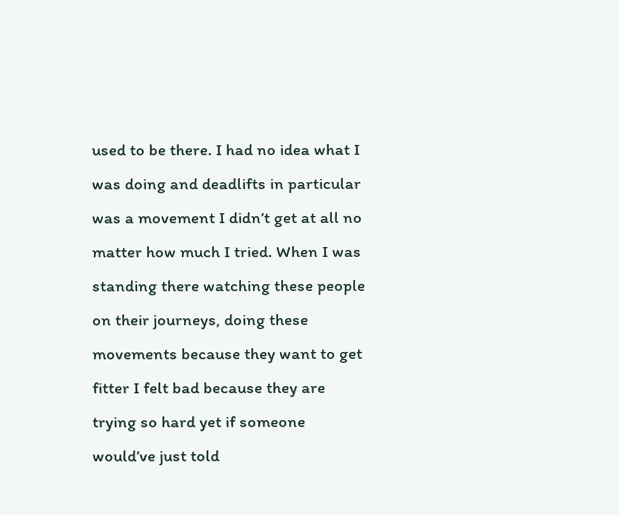used to be there. I had no idea what I was doing and deadlifts in particular was a movement I didn’t get at all no matter how much I tried. When I was standing there watching these people on their journeys, doing these movements because they want to get fitter I felt bad because they are trying so hard yet if someone would’ve just told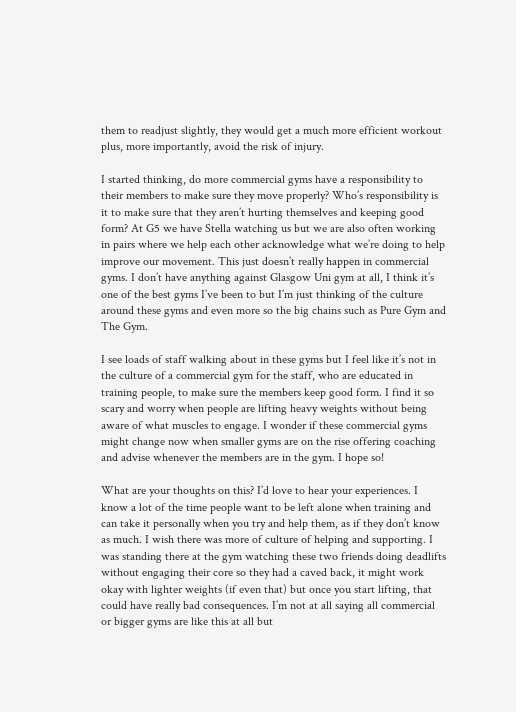them to readjust slightly, they would get a much more efficient workout plus, more importantly, avoid the risk of injury.

I started thinking, do more commercial gyms have a responsibility to their members to make sure they move properly? Who’s responsibility is it to make sure that they aren’t hurting themselves and keeping good form? At G5 we have Stella watching us but we are also often working in pairs where we help each other acknowledge what we’re doing to help improve our movement. This just doesn’t really happen in commercial gyms. I don’t have anything against Glasgow Uni gym at all, I think it’s one of the best gyms I’ve been to but I’m just thinking of the culture around these gyms and even more so the big chains such as Pure Gym and The Gym.

I see loads of staff walking about in these gyms but I feel like it’s not in the culture of a commercial gym for the staff, who are educated in training people, to make sure the members keep good form. I find it so scary and worry when people are lifting heavy weights without being aware of what muscles to engage. I wonder if these commercial gyms might change now when smaller gyms are on the rise offering coaching and advise whenever the members are in the gym. I hope so!

What are your thoughts on this? I’d love to hear your experiences. I know a lot of the time people want to be left alone when training and can take it personally when you try and help them, as if they don’t know as much. I wish there was more of culture of helping and supporting. I was standing there at the gym watching these two friends doing deadlifts without engaging their core so they had a caved back, it might work okay with lighter weights (if even that) but once you start lifting, that could have really bad consequences. I’m not at all saying all commercial or bigger gyms are like this at all but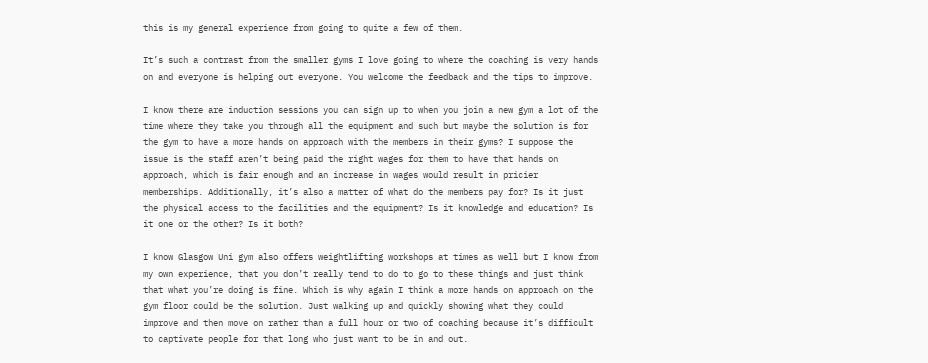this is my general experience from going to quite a few of them.

It’s such a contrast from the smaller gyms I love going to where the coaching is very hands on and everyone is helping out everyone. You welcome the feedback and the tips to improve.

I know there are induction sessions you can sign up to when you join a new gym a lot of the time where they take you through all the equipment and such but maybe the solution is for the gym to have a more hands on approach with the members in their gyms? I suppose the issue is the staff aren’t being paid the right wages for them to have that hands on approach, which is fair enough and an increase in wages would result in pricier memberships. Additionally, it’s also a matter of what do the members pay for? Is it just the physical access to the facilities and the equipment? Is it knowledge and education? Is it one or the other? Is it both?

I know Glasgow Uni gym also offers weightlifting workshops at times as well but I know from my own experience, that you don’t really tend to do to go to these things and just think that what you’re doing is fine. Which is why again I think a more hands on approach on the gym floor could be the solution. Just walking up and quickly showing what they could improve and then move on rather than a full hour or two of coaching because it’s difficult to captivate people for that long who just want to be in and out.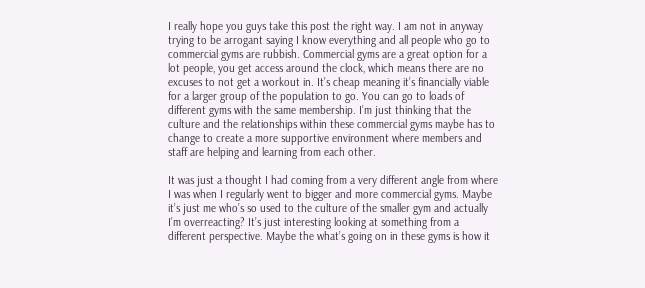I really hope you guys take this post the right way. I am not in anyway trying to be arrogant saying I know everything and all people who go to commercial gyms are rubbish. Commercial gyms are a great option for a lot people, you get access around the clock, which means there are no excuses to not get a workout in. It’s cheap meaning it’s financially viable for a larger group of the population to go. You can go to loads of different gyms with the same membership. I’m just thinking that the culture and the relationships within these commercial gyms maybe has to change to create a more supportive environment where members and staff are helping and learning from each other.

It was just a thought I had coming from a very different angle from where I was when I regularly went to bigger and more commercial gyms. Maybe it’s just me who’s so used to the culture of the smaller gym and actually I’m overreacting? It’s just interesting looking at something from a different perspective. Maybe the what’s going on in these gyms is how it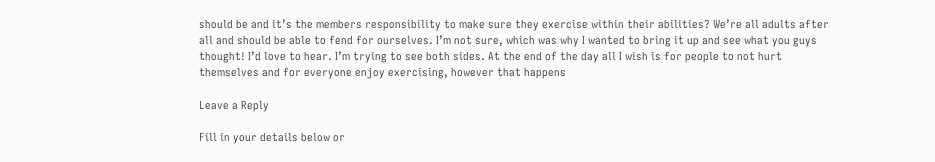should be and it’s the members responsibility to make sure they exercise within their abilities? We’re all adults after all and should be able to fend for ourselves. I’m not sure, which was why I wanted to bring it up and see what you guys thought! I’d love to hear. I’m trying to see both sides. At the end of the day all I wish is for people to not hurt themselves and for everyone enjoy exercising, however that happens

Leave a Reply

Fill in your details below or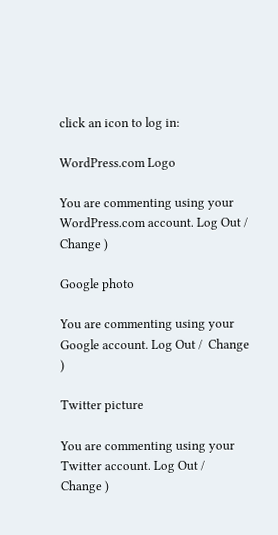click an icon to log in:

WordPress.com Logo

You are commenting using your WordPress.com account. Log Out /  Change )

Google photo

You are commenting using your Google account. Log Out /  Change )

Twitter picture

You are commenting using your Twitter account. Log Out /  Change )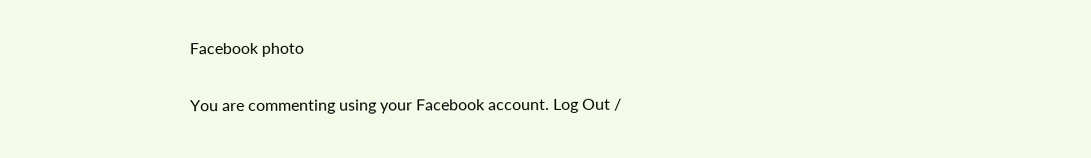Facebook photo

You are commenting using your Facebook account. Log Out /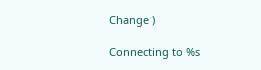Change )

Connecting to %s